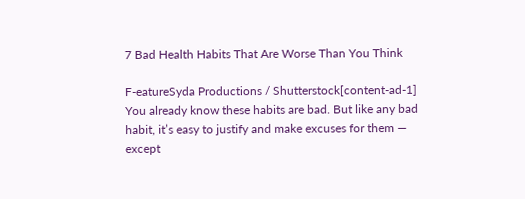7 Bad Health Habits That Are Worse Than You Think

F-eatureSyda Productions / Shutterstock[content-ad-1]
You already know these habits are bad. But like any bad habit, it’s easy to justify and make excuses for them — except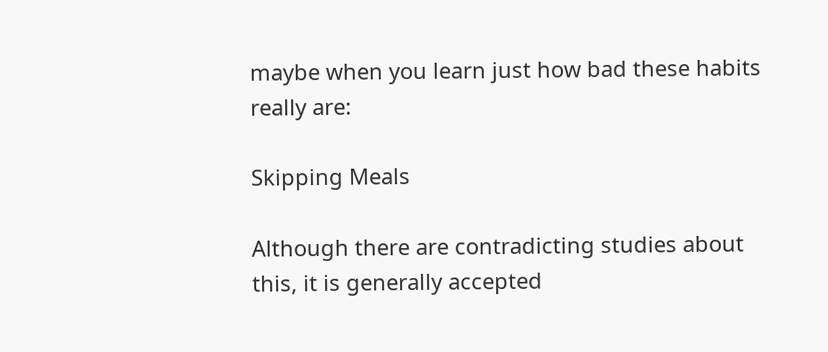maybe when you learn just how bad these habits really are:

Skipping Meals

Although there are contradicting studies about this, it is generally accepted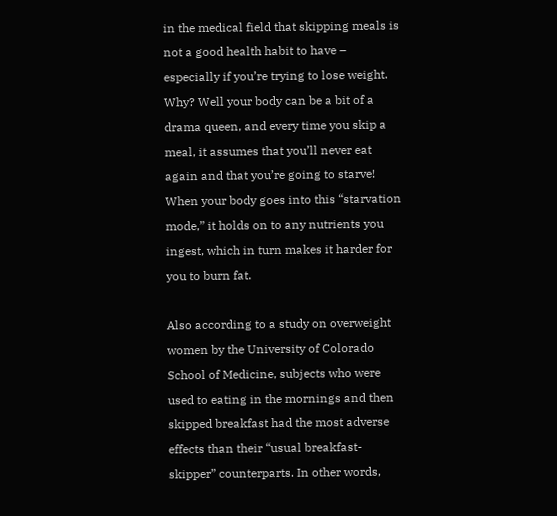in the medical field that skipping meals is not a good health habit to have – especially if you’re trying to lose weight. Why? Well your body can be a bit of a drama queen, and every time you skip a meal, it assumes that you’ll never eat again and that you’re going to starve! When your body goes into this “starvation mode,” it holds on to any nutrients you ingest, which in turn makes it harder for you to burn fat.

Also according to a study on overweight women by the University of Colorado School of Medicine, subjects who were used to eating in the mornings and then skipped breakfast had the most adverse effects than their “usual breakfast-skipper” counterparts. In other words,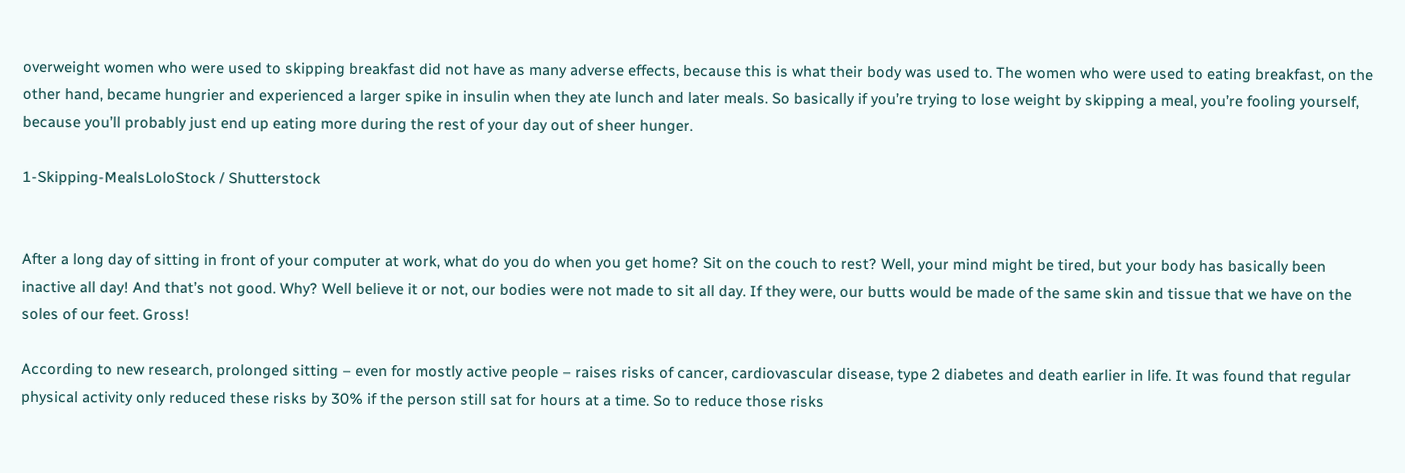overweight women who were used to skipping breakfast did not have as many adverse effects, because this is what their body was used to. The women who were used to eating breakfast, on the other hand, became hungrier and experienced a larger spike in insulin when they ate lunch and later meals. So basically if you’re trying to lose weight by skipping a meal, you’re fooling yourself, because you’ll probably just end up eating more during the rest of your day out of sheer hunger.

1-Skipping-MealsLoloStock / Shutterstock


After a long day of sitting in front of your computer at work, what do you do when you get home? Sit on the couch to rest? Well, your mind might be tired, but your body has basically been inactive all day! And that’s not good. Why? Well believe it or not, our bodies were not made to sit all day. If they were, our butts would be made of the same skin and tissue that we have on the soles of our feet. Gross!

According to new research, prolonged sitting – even for mostly active people – raises risks of cancer, cardiovascular disease, type 2 diabetes and death earlier in life. It was found that regular physical activity only reduced these risks by 30% if the person still sat for hours at a time. So to reduce those risks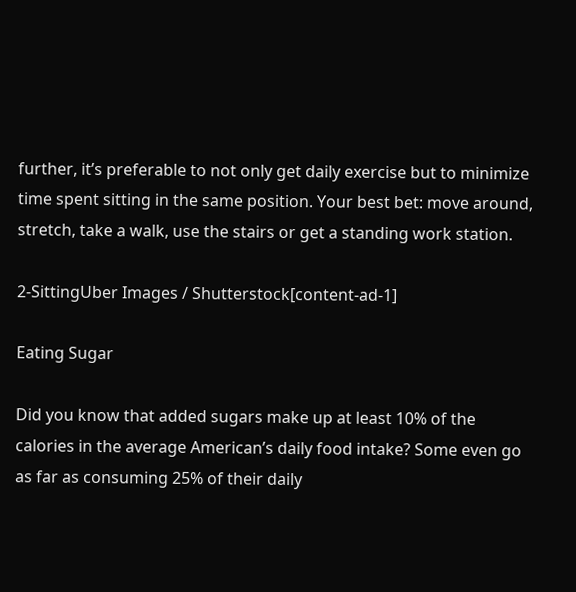further, it’s preferable to not only get daily exercise but to minimize time spent sitting in the same position. Your best bet: move around, stretch, take a walk, use the stairs or get a standing work station.

2-SittingUber Images / Shutterstock[content-ad-1]

Eating Sugar

Did you know that added sugars make up at least 10% of the calories in the average American’s daily food intake? Some even go as far as consuming 25% of their daily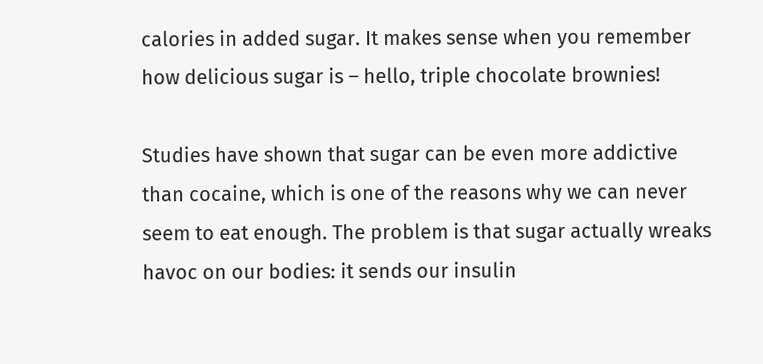calories in added sugar. It makes sense when you remember how delicious sugar is – hello, triple chocolate brownies!

Studies have shown that sugar can be even more addictive than cocaine, which is one of the reasons why we can never seem to eat enough. The problem is that sugar actually wreaks havoc on our bodies: it sends our insulin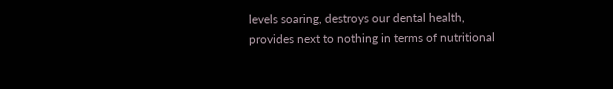levels soaring, destroys our dental health, provides next to nothing in terms of nutritional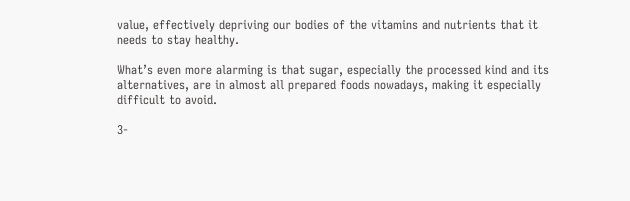value, effectively depriving our bodies of the vitamins and nutrients that it needs to stay healthy.

What’s even more alarming is that sugar, especially the processed kind and its alternatives, are in almost all prepared foods nowadays, making it especially difficult to avoid.

3-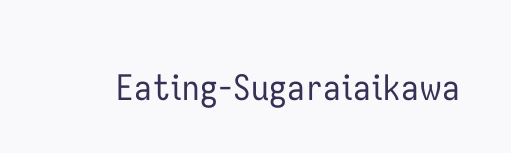Eating-Sugaraiaikawa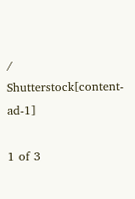/ Shutterstock[content-ad-1]

1 of 3